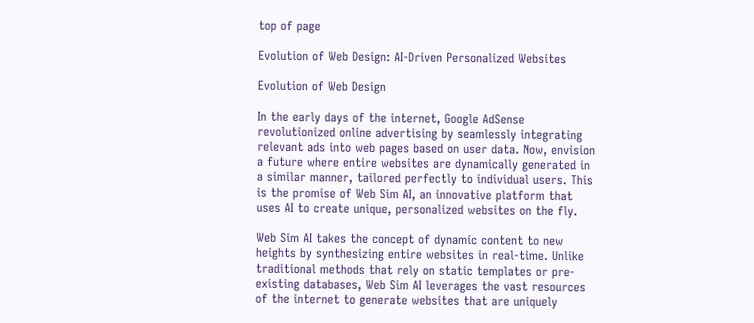top of page

Evolution of Web Design: AI-Driven Personalized Websites

Evolution of Web Design

In the early days of the internet, Google AdSense revolutionized online advertising by seamlessly integrating relevant ads into web pages based on user data. Now, envision a future where entire websites are dynamically generated in a similar manner, tailored perfectly to individual users. This is the promise of Web Sim AI, an innovative platform that uses AI to create unique, personalized websites on the fly.

Web Sim AI takes the concept of dynamic content to new heights by synthesizing entire websites in real-time. Unlike traditional methods that rely on static templates or pre-existing databases, Web Sim AI leverages the vast resources of the internet to generate websites that are uniquely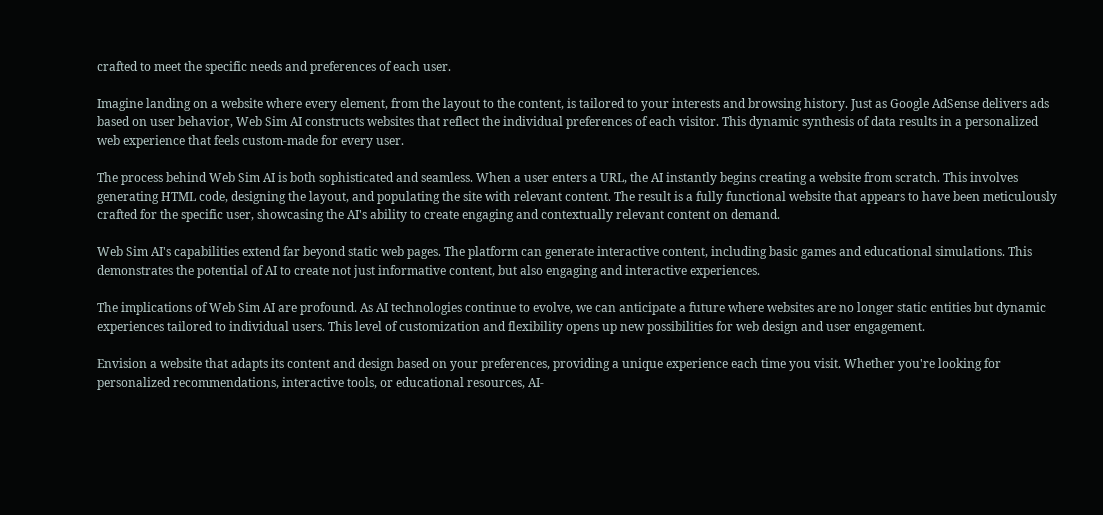crafted to meet the specific needs and preferences of each user.

Imagine landing on a website where every element, from the layout to the content, is tailored to your interests and browsing history. Just as Google AdSense delivers ads based on user behavior, Web Sim AI constructs websites that reflect the individual preferences of each visitor. This dynamic synthesis of data results in a personalized web experience that feels custom-made for every user.

The process behind Web Sim AI is both sophisticated and seamless. When a user enters a URL, the AI instantly begins creating a website from scratch. This involves generating HTML code, designing the layout, and populating the site with relevant content. The result is a fully functional website that appears to have been meticulously crafted for the specific user, showcasing the AI's ability to create engaging and contextually relevant content on demand.

Web Sim AI's capabilities extend far beyond static web pages. The platform can generate interactive content, including basic games and educational simulations. This demonstrates the potential of AI to create not just informative content, but also engaging and interactive experiences.

The implications of Web Sim AI are profound. As AI technologies continue to evolve, we can anticipate a future where websites are no longer static entities but dynamic experiences tailored to individual users. This level of customization and flexibility opens up new possibilities for web design and user engagement.

Envision a website that adapts its content and design based on your preferences, providing a unique experience each time you visit. Whether you're looking for personalized recommendations, interactive tools, or educational resources, AI-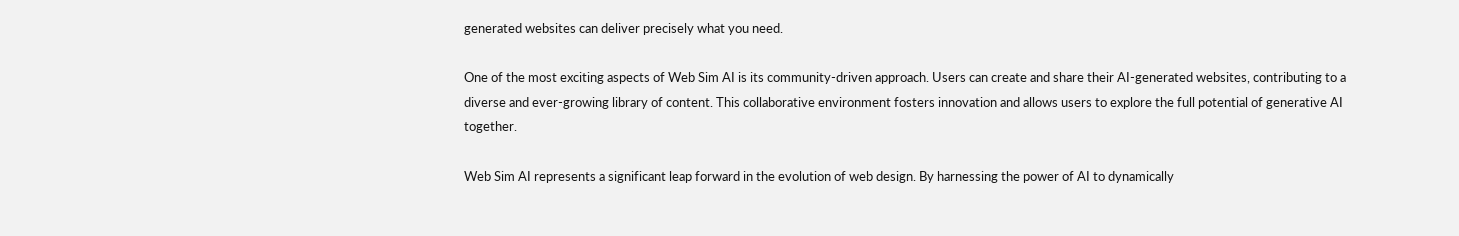generated websites can deliver precisely what you need.

One of the most exciting aspects of Web Sim AI is its community-driven approach. Users can create and share their AI-generated websites, contributing to a diverse and ever-growing library of content. This collaborative environment fosters innovation and allows users to explore the full potential of generative AI together.

Web Sim AI represents a significant leap forward in the evolution of web design. By harnessing the power of AI to dynamically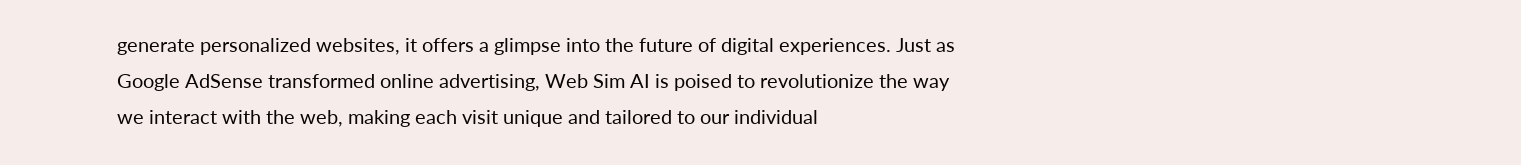generate personalized websites, it offers a glimpse into the future of digital experiences. Just as Google AdSense transformed online advertising, Web Sim AI is poised to revolutionize the way we interact with the web, making each visit unique and tailored to our individual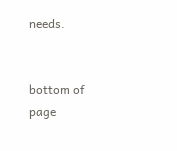needs.


bottom of page